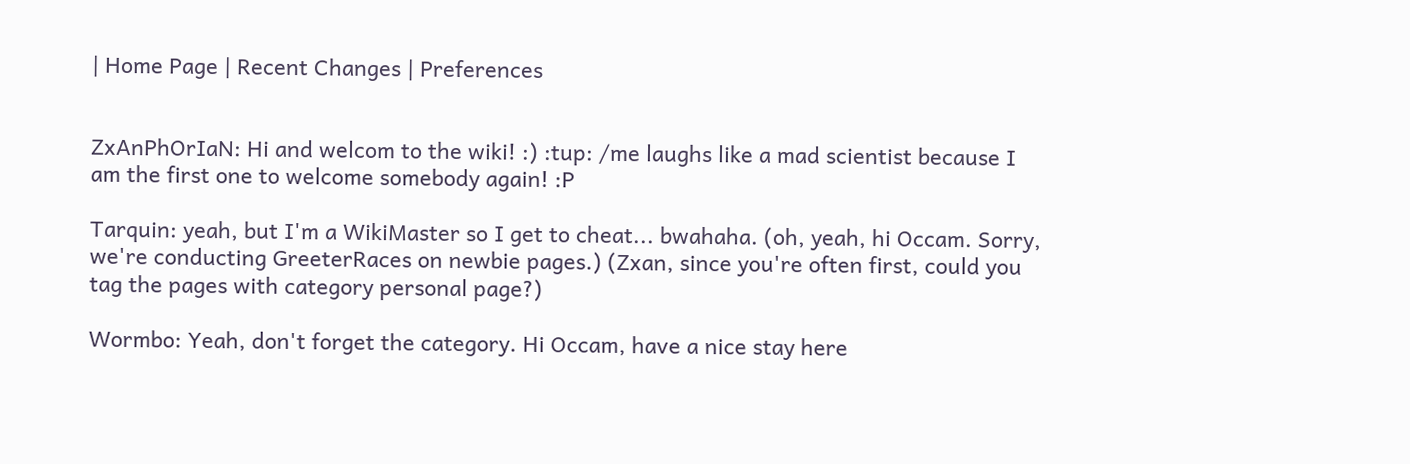| Home Page | Recent Changes | Preferences


ZxAnPhOrIaN: Hi and welcom to the wiki! :) :tup: /me laughs like a mad scientist because I am the first one to welcome somebody again! :P

Tarquin: yeah, but I'm a WikiMaster so I get to cheat... bwahaha. (oh, yeah, hi Occam. Sorry, we're conducting GreeterRaces on newbie pages.) (Zxan, since you're often first, could you tag the pages with category personal page?)

Wormbo: Yeah, don't forget the category. Hi Occam, have a nice stay here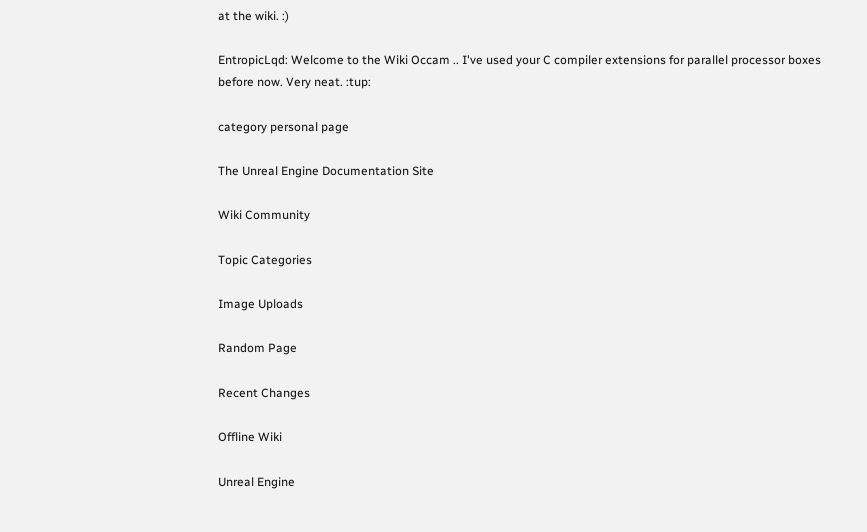at the wiki. :)

EntropicLqd: Welcome to the Wiki Occam .. I've used your C compiler extensions for parallel processor boxes before now. Very neat. :tup:

category personal page

The Unreal Engine Documentation Site

Wiki Community

Topic Categories

Image Uploads

Random Page

Recent Changes

Offline Wiki

Unreal Engine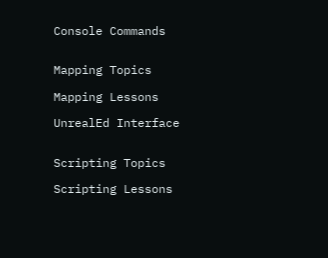Console Commands


Mapping Topics

Mapping Lessons

UnrealEd Interface


Scripting Topics

Scripting Lessons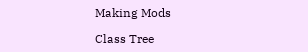Making Mods

Class Tree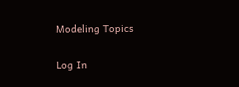Modeling Topics


Log In